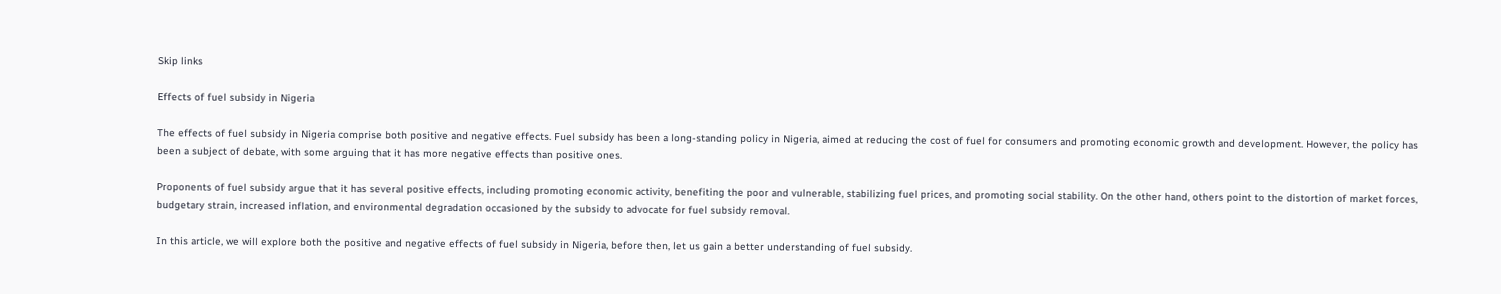Skip links

Effects of fuel subsidy in Nigeria

The effects of fuel subsidy in Nigeria comprise both positive and negative effects. Fuel subsidy has been a long-standing policy in Nigeria, aimed at reducing the cost of fuel for consumers and promoting economic growth and development. However, the policy has been a subject of debate, with some arguing that it has more negative effects than positive ones.

Proponents of fuel subsidy argue that it has several positive effects, including promoting economic activity, benefiting the poor and vulnerable, stabilizing fuel prices, and promoting social stability. On the other hand, others point to the distortion of market forces, budgetary strain, increased inflation, and environmental degradation occasioned by the subsidy to advocate for fuel subsidy removal.

In this article, we will explore both the positive and negative effects of fuel subsidy in Nigeria, before then, let us gain a better understanding of fuel subsidy.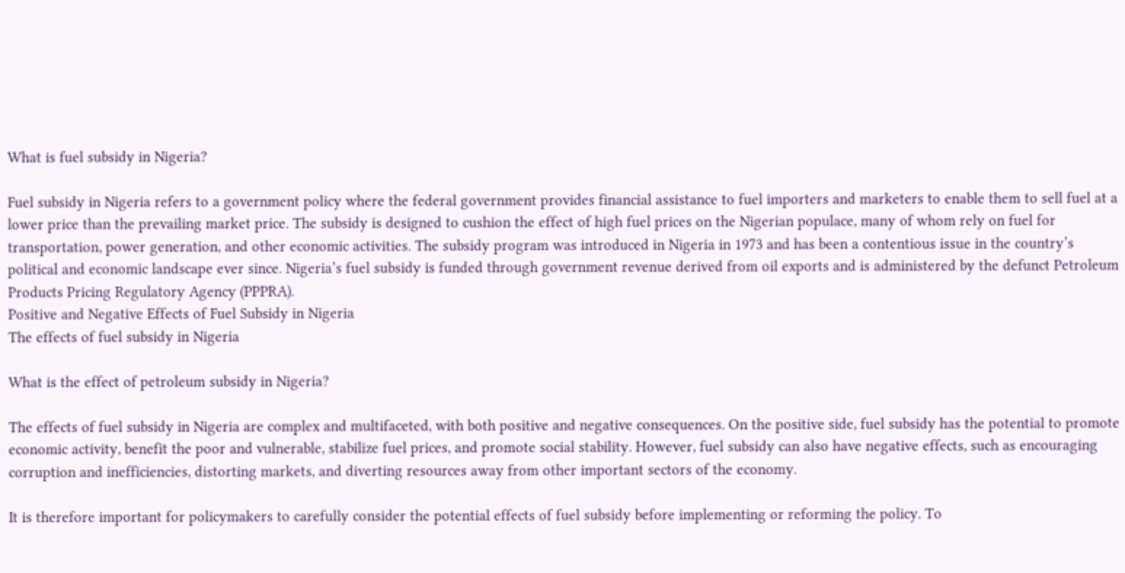What is fuel subsidy in Nigeria?

Fuel subsidy in Nigeria refers to a government policy where the federal government provides financial assistance to fuel importers and marketers to enable them to sell fuel at a lower price than the prevailing market price. The subsidy is designed to cushion the effect of high fuel prices on the Nigerian populace, many of whom rely on fuel for transportation, power generation, and other economic activities. The subsidy program was introduced in Nigeria in 1973 and has been a contentious issue in the country’s political and economic landscape ever since. Nigeria’s fuel subsidy is funded through government revenue derived from oil exports and is administered by the defunct Petroleum Products Pricing Regulatory Agency (PPPRA).
Positive and Negative Effects of Fuel Subsidy in Nigeria
The effects of fuel subsidy in Nigeria

What is the effect of petroleum subsidy in Nigeria?

The effects of fuel subsidy in Nigeria are complex and multifaceted, with both positive and negative consequences. On the positive side, fuel subsidy has the potential to promote economic activity, benefit the poor and vulnerable, stabilize fuel prices, and promote social stability. However, fuel subsidy can also have negative effects, such as encouraging corruption and inefficiencies, distorting markets, and diverting resources away from other important sectors of the economy.

It is therefore important for policymakers to carefully consider the potential effects of fuel subsidy before implementing or reforming the policy. To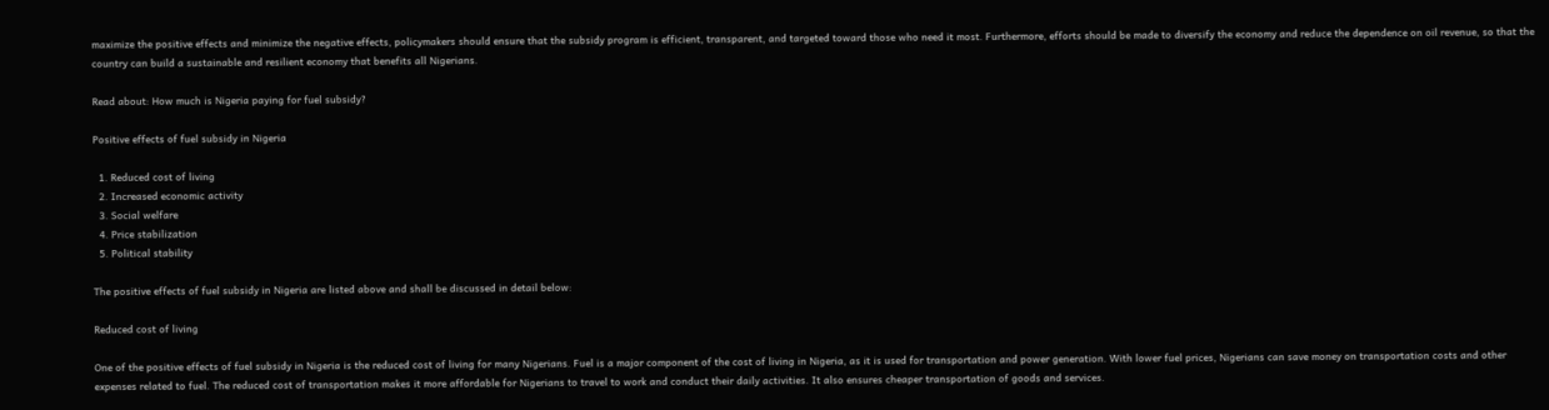maximize the positive effects and minimize the negative effects, policymakers should ensure that the subsidy program is efficient, transparent, and targeted toward those who need it most. Furthermore, efforts should be made to diversify the economy and reduce the dependence on oil revenue, so that the country can build a sustainable and resilient economy that benefits all Nigerians.

Read about: How much is Nigeria paying for fuel subsidy?

Positive effects of fuel subsidy in Nigeria

  1. Reduced cost of living
  2. Increased economic activity
  3. Social welfare
  4. Price stabilization
  5. Political stability

The positive effects of fuel subsidy in Nigeria are listed above and shall be discussed in detail below:

Reduced cost of living

One of the positive effects of fuel subsidy in Nigeria is the reduced cost of living for many Nigerians. Fuel is a major component of the cost of living in Nigeria, as it is used for transportation and power generation. With lower fuel prices, Nigerians can save money on transportation costs and other expenses related to fuel. The reduced cost of transportation makes it more affordable for Nigerians to travel to work and conduct their daily activities. It also ensures cheaper transportation of goods and services.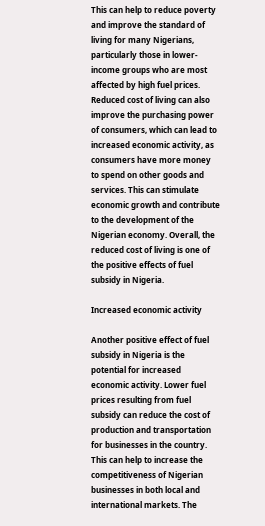This can help to reduce poverty and improve the standard of living for many Nigerians, particularly those in lower-income groups who are most affected by high fuel prices. Reduced cost of living can also improve the purchasing power of consumers, which can lead to increased economic activity, as consumers have more money to spend on other goods and services. This can stimulate economic growth and contribute to the development of the Nigerian economy. Overall, the reduced cost of living is one of the positive effects of fuel subsidy in Nigeria.

Increased economic activity

Another positive effect of fuel subsidy in Nigeria is the potential for increased economic activity. Lower fuel prices resulting from fuel subsidy can reduce the cost of production and transportation for businesses in the country. This can help to increase the competitiveness of Nigerian businesses in both local and international markets. The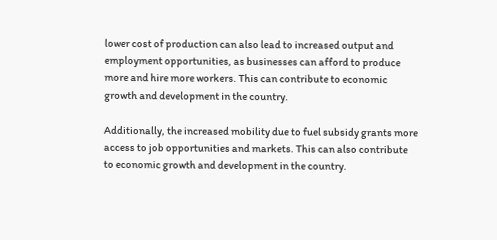lower cost of production can also lead to increased output and employment opportunities, as businesses can afford to produce more and hire more workers. This can contribute to economic growth and development in the country.

Additionally, the increased mobility due to fuel subsidy grants more access to job opportunities and markets. This can also contribute to economic growth and development in the country.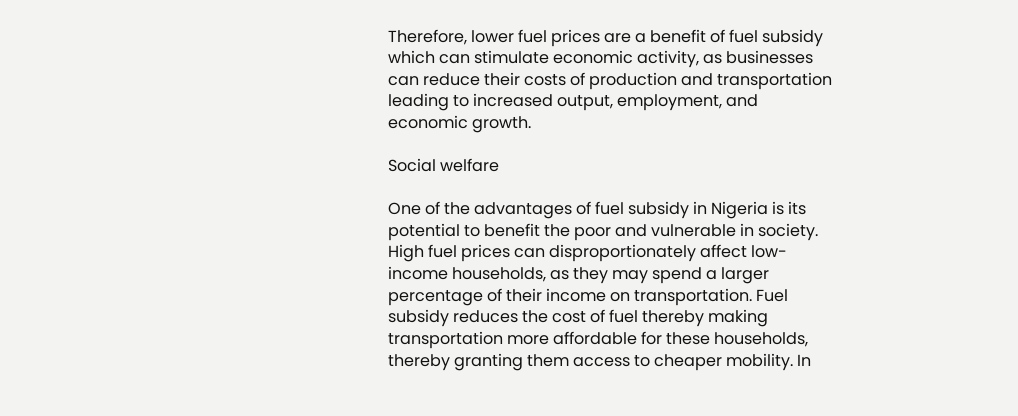Therefore, lower fuel prices are a benefit of fuel subsidy which can stimulate economic activity, as businesses can reduce their costs of production and transportation leading to increased output, employment, and economic growth.

Social welfare

One of the advantages of fuel subsidy in Nigeria is its potential to benefit the poor and vulnerable in society. High fuel prices can disproportionately affect low-income households, as they may spend a larger percentage of their income on transportation. Fuel subsidy reduces the cost of fuel thereby making transportation more affordable for these households, thereby granting them access to cheaper mobility. In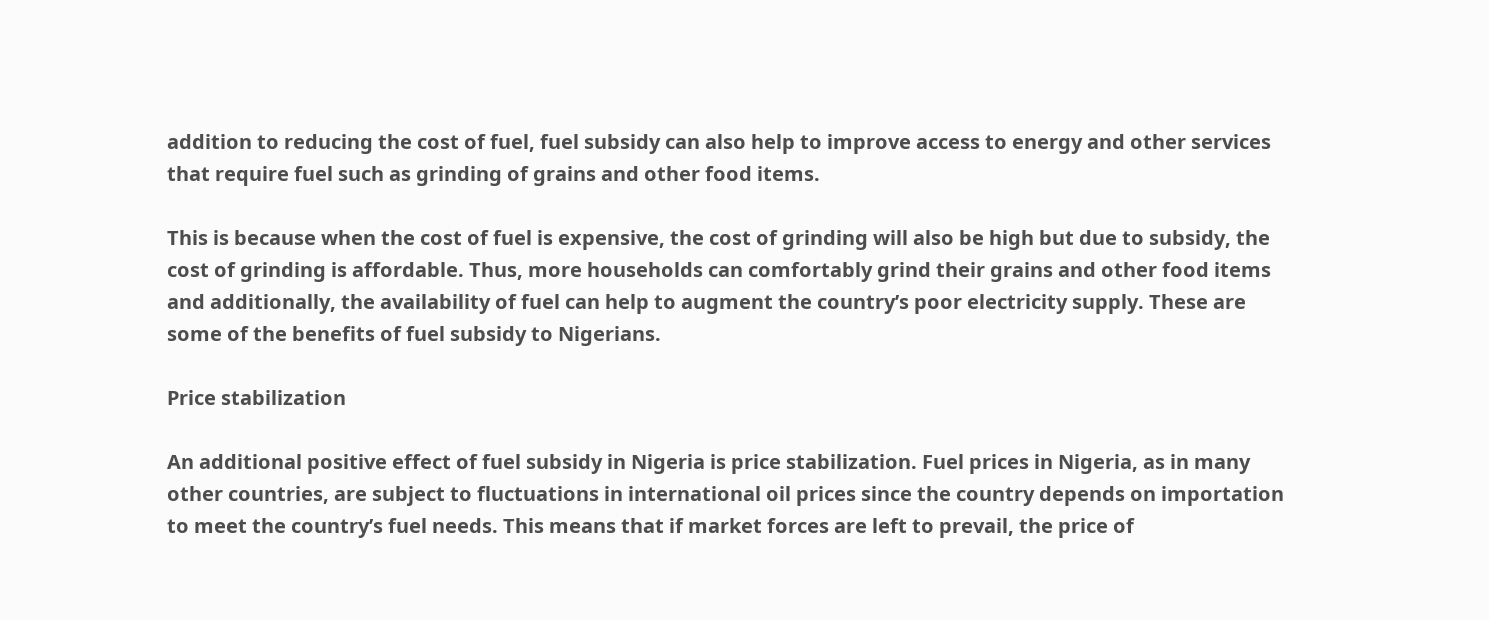addition to reducing the cost of fuel, fuel subsidy can also help to improve access to energy and other services that require fuel such as grinding of grains and other food items.

This is because when the cost of fuel is expensive, the cost of grinding will also be high but due to subsidy, the cost of grinding is affordable. Thus, more households can comfortably grind their grains and other food items and additionally, the availability of fuel can help to augment the country’s poor electricity supply. These are some of the benefits of fuel subsidy to Nigerians.

Price stabilization

An additional positive effect of fuel subsidy in Nigeria is price stabilization. Fuel prices in Nigeria, as in many other countries, are subject to fluctuations in international oil prices since the country depends on importation to meet the country’s fuel needs. This means that if market forces are left to prevail, the price of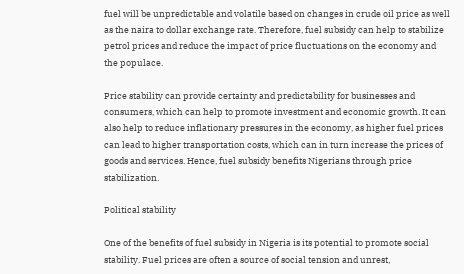fuel will be unpredictable and volatile based on changes in crude oil price as well as the naira to dollar exchange rate. Therefore, fuel subsidy can help to stabilize petrol prices and reduce the impact of price fluctuations on the economy and the populace.

Price stability can provide certainty and predictability for businesses and consumers, which can help to promote investment and economic growth. It can also help to reduce inflationary pressures in the economy, as higher fuel prices can lead to higher transportation costs, which can in turn increase the prices of goods and services. Hence, fuel subsidy benefits Nigerians through price stabilization.

Political stability

One of the benefits of fuel subsidy in Nigeria is its potential to promote social stability. Fuel prices are often a source of social tension and unrest,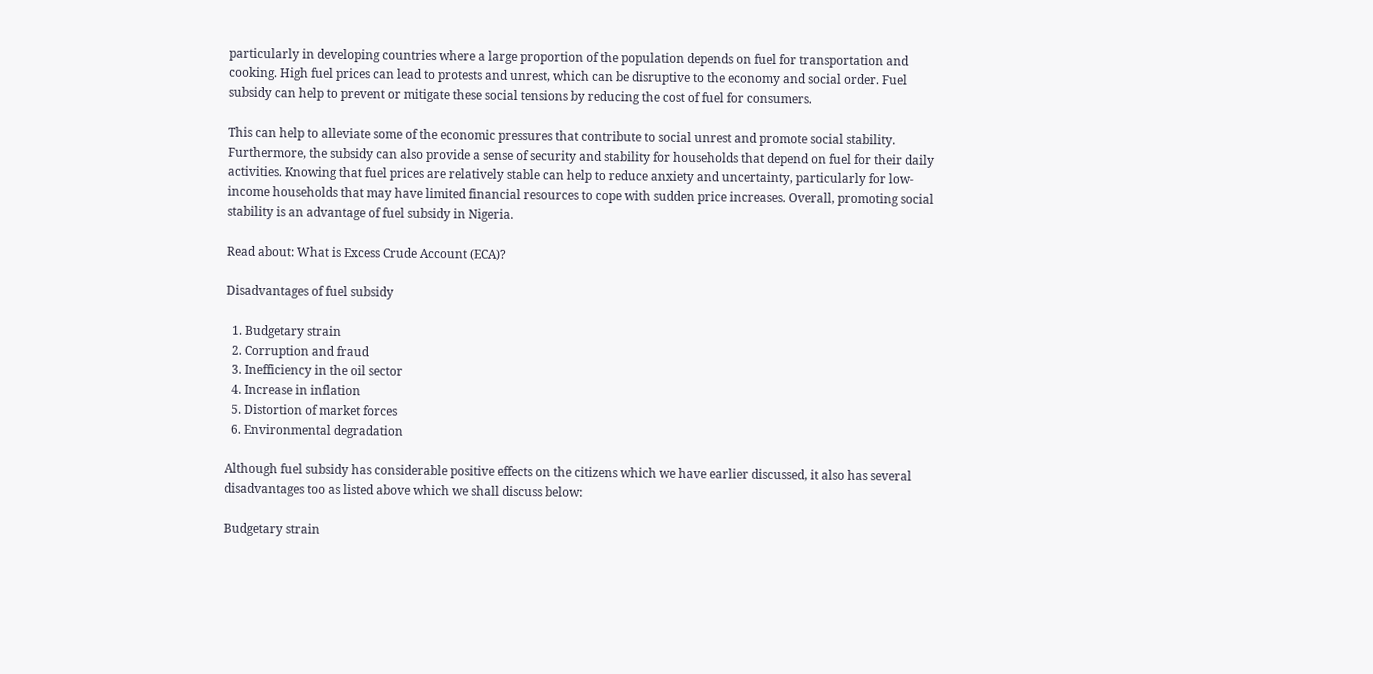particularly in developing countries where a large proportion of the population depends on fuel for transportation and cooking. High fuel prices can lead to protests and unrest, which can be disruptive to the economy and social order. Fuel subsidy can help to prevent or mitigate these social tensions by reducing the cost of fuel for consumers.

This can help to alleviate some of the economic pressures that contribute to social unrest and promote social stability. Furthermore, the subsidy can also provide a sense of security and stability for households that depend on fuel for their daily activities. Knowing that fuel prices are relatively stable can help to reduce anxiety and uncertainty, particularly for low-income households that may have limited financial resources to cope with sudden price increases. Overall, promoting social stability is an advantage of fuel subsidy in Nigeria.

Read about: What is Excess Crude Account (ECA)?

Disadvantages of fuel subsidy

  1. Budgetary strain
  2. Corruption and fraud
  3. Inefficiency in the oil sector
  4. Increase in inflation
  5. Distortion of market forces
  6. Environmental degradation

Although fuel subsidy has considerable positive effects on the citizens which we have earlier discussed, it also has several disadvantages too as listed above which we shall discuss below:

Budgetary strain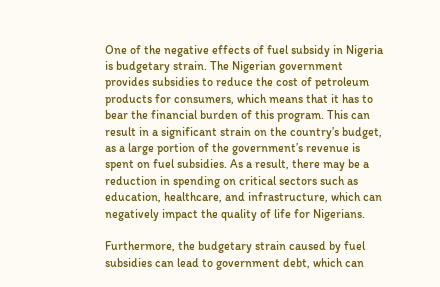One of the negative effects of fuel subsidy in Nigeria is budgetary strain. The Nigerian government provides subsidies to reduce the cost of petroleum products for consumers, which means that it has to bear the financial burden of this program. This can result in a significant strain on the country’s budget, as a large portion of the government’s revenue is spent on fuel subsidies. As a result, there may be a reduction in spending on critical sectors such as education, healthcare, and infrastructure, which can negatively impact the quality of life for Nigerians.

Furthermore, the budgetary strain caused by fuel subsidies can lead to government debt, which can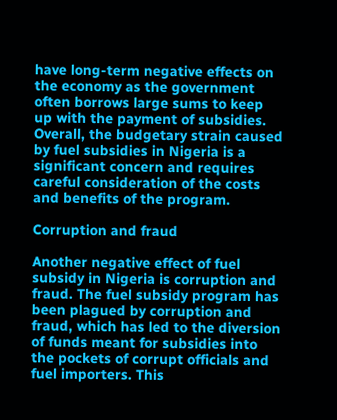have long-term negative effects on the economy as the government often borrows large sums to keep up with the payment of subsidies. Overall, the budgetary strain caused by fuel subsidies in Nigeria is a significant concern and requires careful consideration of the costs and benefits of the program.

Corruption and fraud

Another negative effect of fuel subsidy in Nigeria is corruption and fraud. The fuel subsidy program has been plagued by corruption and fraud, which has led to the diversion of funds meant for subsidies into the pockets of corrupt officials and fuel importers. This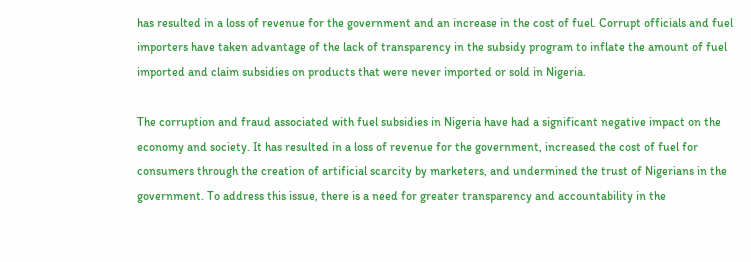has resulted in a loss of revenue for the government and an increase in the cost of fuel. Corrupt officials and fuel importers have taken advantage of the lack of transparency in the subsidy program to inflate the amount of fuel imported and claim subsidies on products that were never imported or sold in Nigeria.

The corruption and fraud associated with fuel subsidies in Nigeria have had a significant negative impact on the economy and society. It has resulted in a loss of revenue for the government, increased the cost of fuel for consumers through the creation of artificial scarcity by marketers, and undermined the trust of Nigerians in the government. To address this issue, there is a need for greater transparency and accountability in the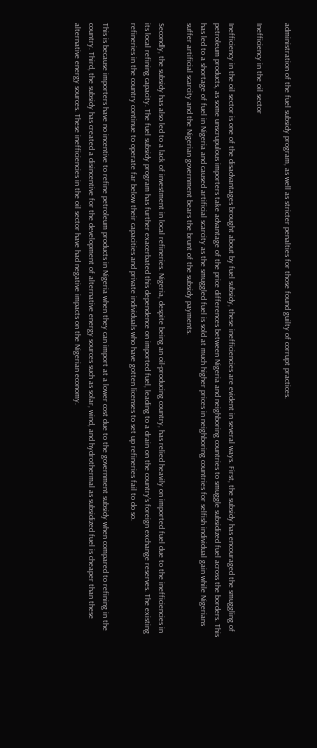administration of the fuel subsidy program, as well as stricter penalties for those found guilty of corrupt practices.

Inefficiency in the oil sector

Inefficiency in the oil sector is one of the disadvantages brought about by fuel subsidy, these inefficiencies are evident in several ways. First, the subsidy has encouraged the smuggling of petroleum products, as some unscrupulous importers take advantage of the price differences between Nigeria and neighboring countries to smuggle subsidized fuel across the borders. This has led to a shortage of fuel in Nigeria and caused artificial scarcity as the smuggled fuel is sold at much higher prices in neighboring countries for selfish individual gain while Nigerians suffer artificial scarcity and the Nigerian government bears the brunt of the subsidy payments.

Secondly, the subsidy has also led to a lack of investment in local refineries. Nigeria, despite being an oil-producing country, has relied heavily on imported fuel due to the inefficiencies in its local refining capacity. The fuel subsidy program has further exacerbated this dependence on imported fuel, leading to a drain on the country’s foreign exchange reserves. The existing refineries in the country continue to operate far below their capacities and private individuals who have gotten licenses to set up refineries fail to do so.

This is because importers have no incentive to refine petroleum products in Nigeria when they can import at a lower cost due to the government subsidy when compared to refining in the country. Third, the subsidy has created a disincentive for the development of alternative energy sources such as solar, wind, and hydrothermal as subsidized fuel is cheaper than these alternative energy sources. These inefficiencies in the oil sector have had negative impacts on the Nigerian economy.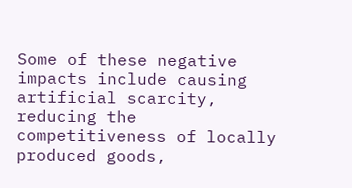Some of these negative impacts include causing artificial scarcity, reducing the competitiveness of locally produced goods,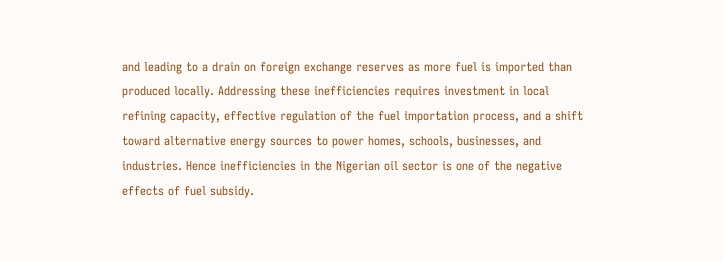and leading to a drain on foreign exchange reserves as more fuel is imported than produced locally. Addressing these inefficiencies requires investment in local refining capacity, effective regulation of the fuel importation process, and a shift toward alternative energy sources to power homes, schools, businesses, and industries. Hence inefficiencies in the Nigerian oil sector is one of the negative effects of fuel subsidy.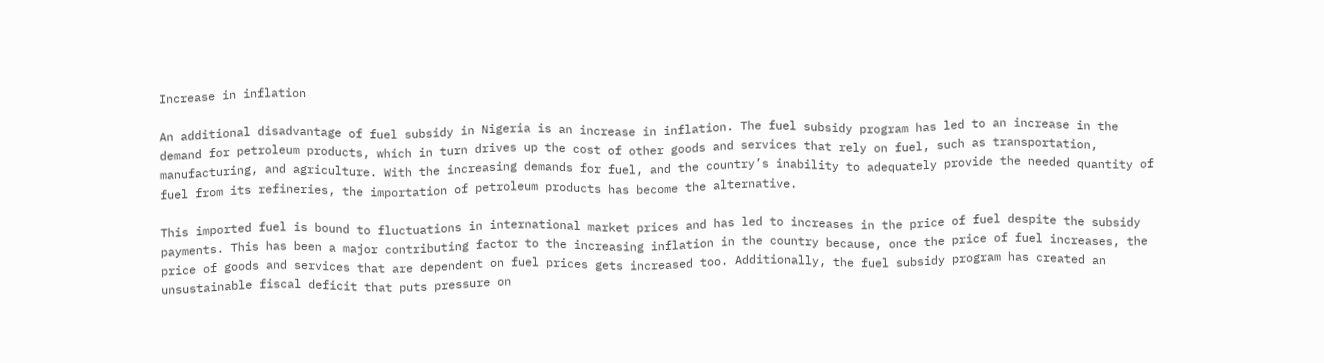Increase in inflation

An additional disadvantage of fuel subsidy in Nigeria is an increase in inflation. The fuel subsidy program has led to an increase in the demand for petroleum products, which in turn drives up the cost of other goods and services that rely on fuel, such as transportation, manufacturing, and agriculture. With the increasing demands for fuel, and the country’s inability to adequately provide the needed quantity of fuel from its refineries, the importation of petroleum products has become the alternative.

This imported fuel is bound to fluctuations in international market prices and has led to increases in the price of fuel despite the subsidy payments. This has been a major contributing factor to the increasing inflation in the country because, once the price of fuel increases, the price of goods and services that are dependent on fuel prices gets increased too. Additionally, the fuel subsidy program has created an unsustainable fiscal deficit that puts pressure on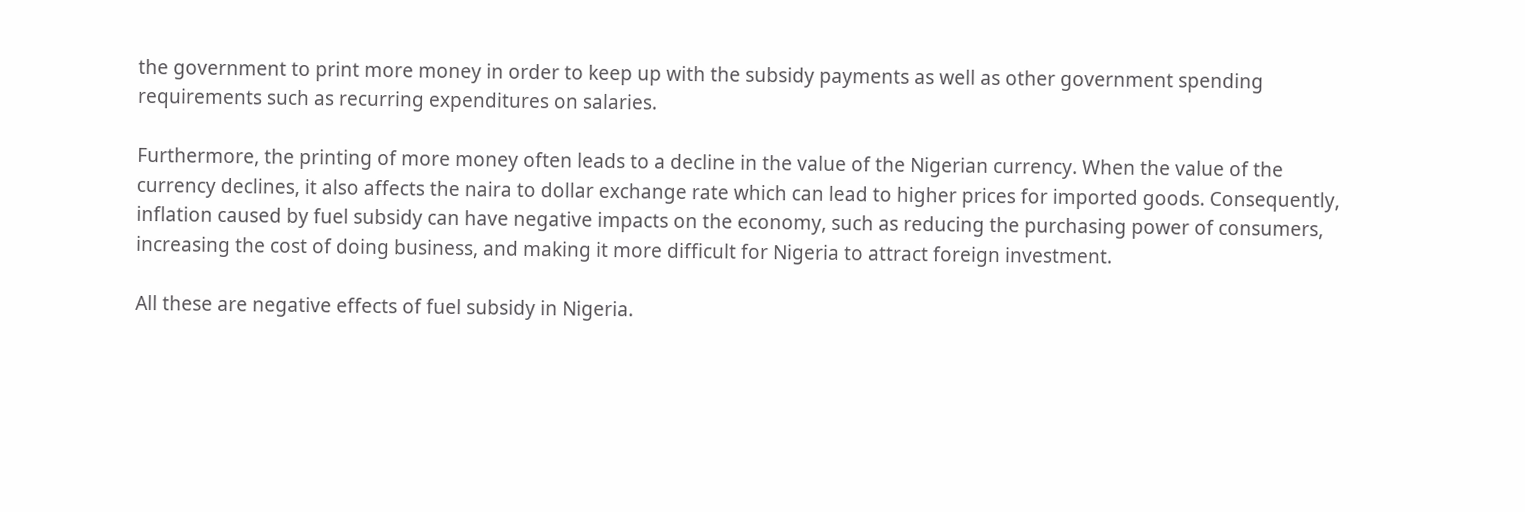the government to print more money in order to keep up with the subsidy payments as well as other government spending requirements such as recurring expenditures on salaries.

Furthermore, the printing of more money often leads to a decline in the value of the Nigerian currency. When the value of the currency declines, it also affects the naira to dollar exchange rate which can lead to higher prices for imported goods. Consequently, inflation caused by fuel subsidy can have negative impacts on the economy, such as reducing the purchasing power of consumers, increasing the cost of doing business, and making it more difficult for Nigeria to attract foreign investment.

All these are negative effects of fuel subsidy in Nigeria.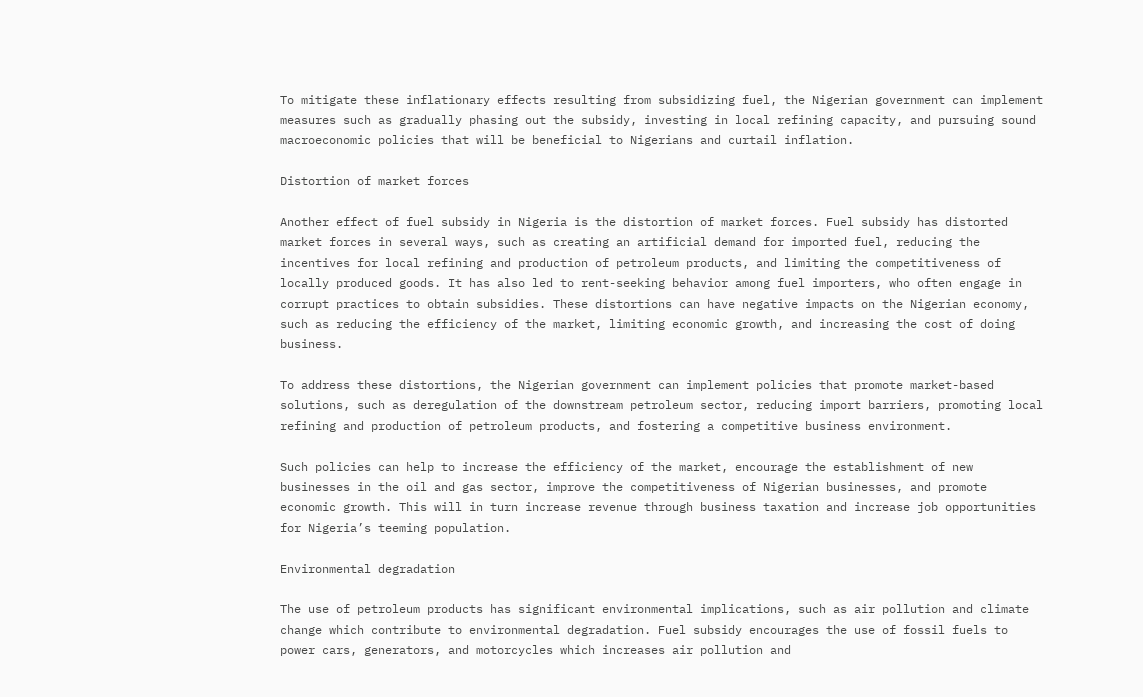To mitigate these inflationary effects resulting from subsidizing fuel, the Nigerian government can implement measures such as gradually phasing out the subsidy, investing in local refining capacity, and pursuing sound macroeconomic policies that will be beneficial to Nigerians and curtail inflation.

Distortion of market forces

Another effect of fuel subsidy in Nigeria is the distortion of market forces. Fuel subsidy has distorted market forces in several ways, such as creating an artificial demand for imported fuel, reducing the incentives for local refining and production of petroleum products, and limiting the competitiveness of locally produced goods. It has also led to rent-seeking behavior among fuel importers, who often engage in corrupt practices to obtain subsidies. These distortions can have negative impacts on the Nigerian economy, such as reducing the efficiency of the market, limiting economic growth, and increasing the cost of doing business.

To address these distortions, the Nigerian government can implement policies that promote market-based solutions, such as deregulation of the downstream petroleum sector, reducing import barriers, promoting local refining and production of petroleum products, and fostering a competitive business environment.

Such policies can help to increase the efficiency of the market, encourage the establishment of new businesses in the oil and gas sector, improve the competitiveness of Nigerian businesses, and promote economic growth. This will in turn increase revenue through business taxation and increase job opportunities for Nigeria’s teeming population.

Environmental degradation

The use of petroleum products has significant environmental implications, such as air pollution and climate change which contribute to environmental degradation. Fuel subsidy encourages the use of fossil fuels to power cars, generators, and motorcycles which increases air pollution and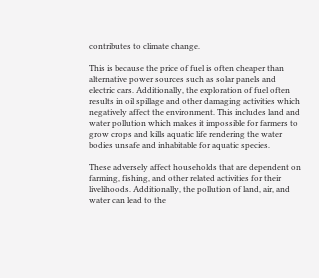contributes to climate change.

This is because the price of fuel is often cheaper than alternative power sources such as solar panels and electric cars. Additionally, the exploration of fuel often results in oil spillage and other damaging activities which negatively affect the environment. This includes land and water pollution which makes it impossible for farmers to grow crops and kills aquatic life rendering the water bodies unsafe and inhabitable for aquatic species.

These adversely affect households that are dependent on farming, fishing, and other related activities for their livelihoods. Additionally, the pollution of land, air, and water can lead to the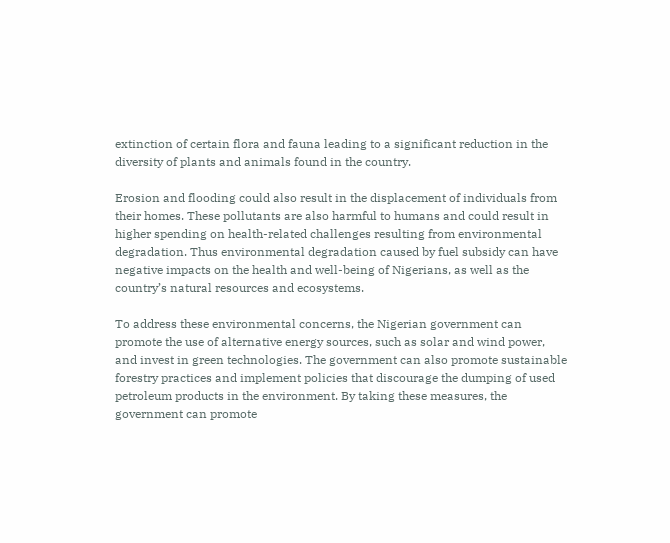extinction of certain flora and fauna leading to a significant reduction in the diversity of plants and animals found in the country.

Erosion and flooding could also result in the displacement of individuals from their homes. These pollutants are also harmful to humans and could result in higher spending on health-related challenges resulting from environmental degradation. Thus environmental degradation caused by fuel subsidy can have negative impacts on the health and well-being of Nigerians, as well as the country’s natural resources and ecosystems.

To address these environmental concerns, the Nigerian government can promote the use of alternative energy sources, such as solar and wind power, and invest in green technologies. The government can also promote sustainable forestry practices and implement policies that discourage the dumping of used petroleum products in the environment. By taking these measures, the government can promote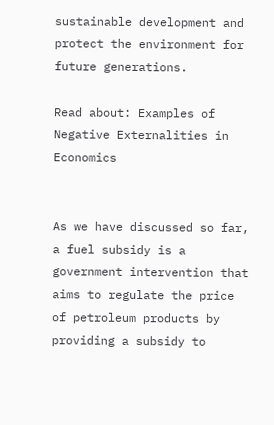sustainable development and protect the environment for future generations.

Read about: Examples of Negative Externalities in Economics


As we have discussed so far, a fuel subsidy is a government intervention that aims to regulate the price of petroleum products by providing a subsidy to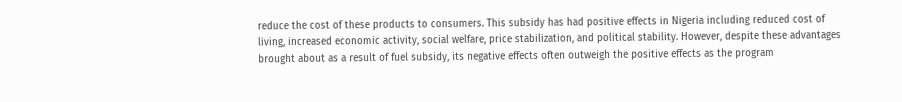reduce the cost of these products to consumers. This subsidy has had positive effects in Nigeria including reduced cost of living, increased economic activity, social welfare, price stabilization, and political stability. However, despite these advantages brought about as a result of fuel subsidy, its negative effects often outweigh the positive effects as the program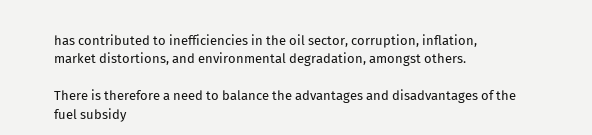has contributed to inefficiencies in the oil sector, corruption, inflation, market distortions, and environmental degradation, amongst others.

There is therefore a need to balance the advantages and disadvantages of the fuel subsidy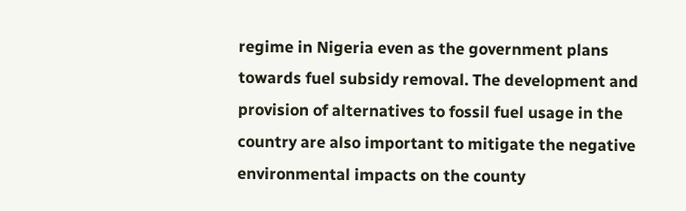regime in Nigeria even as the government plans towards fuel subsidy removal. The development and provision of alternatives to fossil fuel usage in the country are also important to mitigate the negative environmental impacts on the county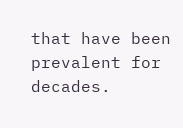that have been prevalent for decades.